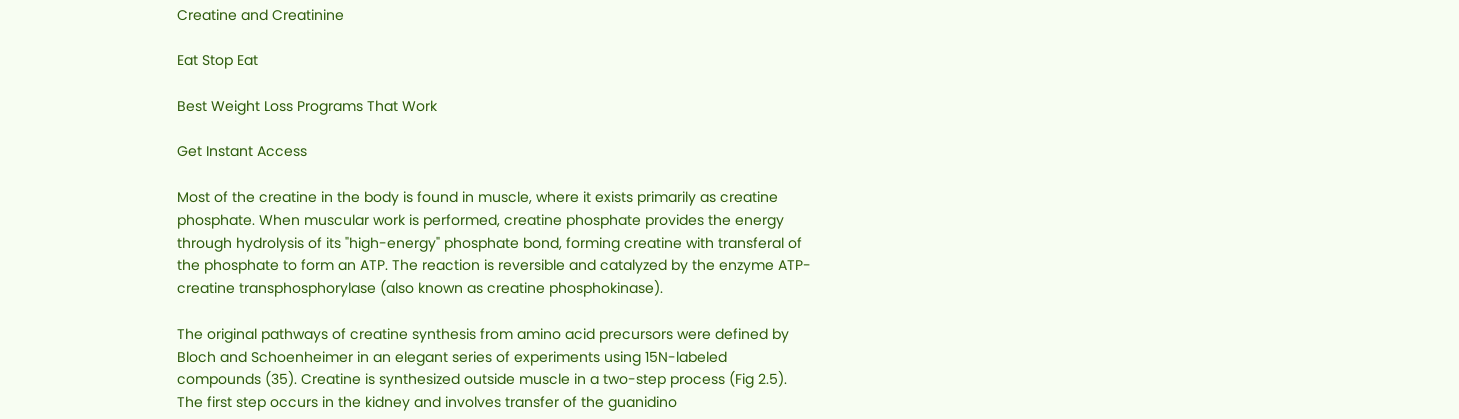Creatine and Creatinine

Eat Stop Eat

Best Weight Loss Programs That Work

Get Instant Access

Most of the creatine in the body is found in muscle, where it exists primarily as creatine phosphate. When muscular work is performed, creatine phosphate provides the energy through hydrolysis of its "high-energy" phosphate bond, forming creatine with transferal of the phosphate to form an ATP. The reaction is reversible and catalyzed by the enzyme ATP-creatine transphosphorylase (also known as creatine phosphokinase).

The original pathways of creatine synthesis from amino acid precursors were defined by Bloch and Schoenheimer in an elegant series of experiments using 15N-labeled compounds (35). Creatine is synthesized outside muscle in a two-step process (Fig 2.5). The first step occurs in the kidney and involves transfer of the guanidino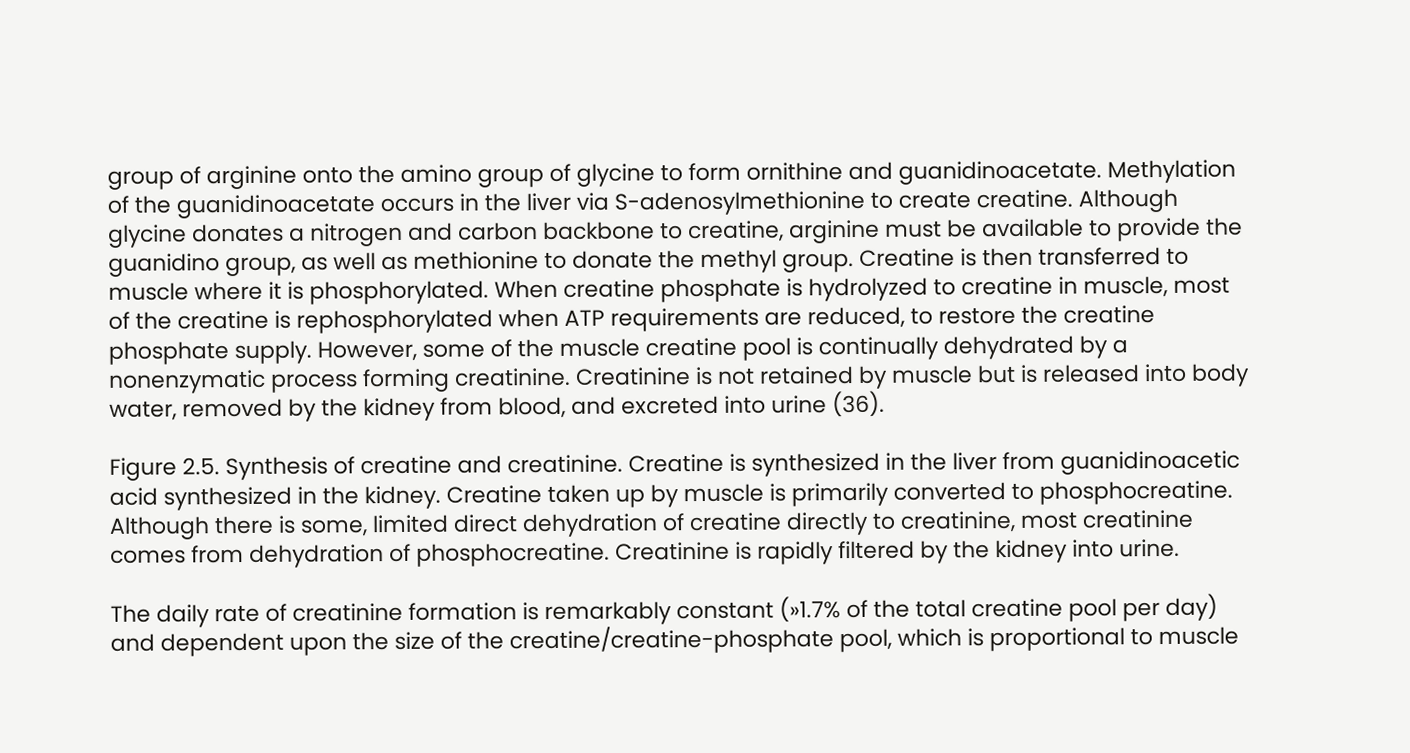group of arginine onto the amino group of glycine to form ornithine and guanidinoacetate. Methylation of the guanidinoacetate occurs in the liver via S-adenosylmethionine to create creatine. Although glycine donates a nitrogen and carbon backbone to creatine, arginine must be available to provide the guanidino group, as well as methionine to donate the methyl group. Creatine is then transferred to muscle where it is phosphorylated. When creatine phosphate is hydrolyzed to creatine in muscle, most of the creatine is rephosphorylated when ATP requirements are reduced, to restore the creatine phosphate supply. However, some of the muscle creatine pool is continually dehydrated by a nonenzymatic process forming creatinine. Creatinine is not retained by muscle but is released into body water, removed by the kidney from blood, and excreted into urine (36).

Figure 2.5. Synthesis of creatine and creatinine. Creatine is synthesized in the liver from guanidinoacetic acid synthesized in the kidney. Creatine taken up by muscle is primarily converted to phosphocreatine. Although there is some, limited direct dehydration of creatine directly to creatinine, most creatinine comes from dehydration of phosphocreatine. Creatinine is rapidly filtered by the kidney into urine.

The daily rate of creatinine formation is remarkably constant (»1.7% of the total creatine pool per day) and dependent upon the size of the creatine/creatine-phosphate pool, which is proportional to muscle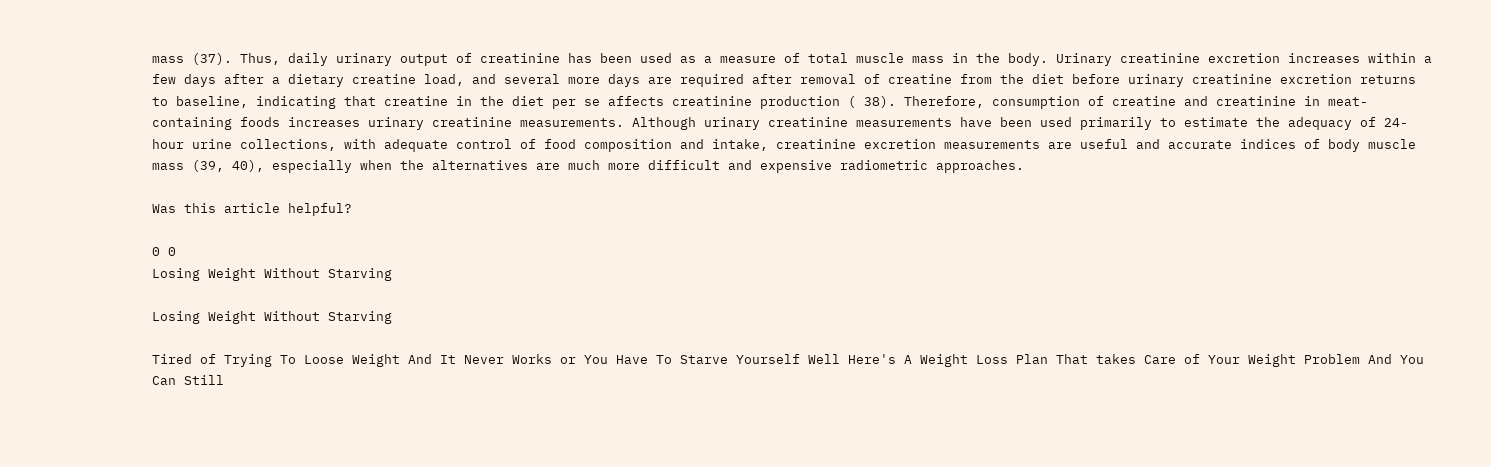mass (37). Thus, daily urinary output of creatinine has been used as a measure of total muscle mass in the body. Urinary creatinine excretion increases within a few days after a dietary creatine load, and several more days are required after removal of creatine from the diet before urinary creatinine excretion returns to baseline, indicating that creatine in the diet per se affects creatinine production ( 38). Therefore, consumption of creatine and creatinine in meat-containing foods increases urinary creatinine measurements. Although urinary creatinine measurements have been used primarily to estimate the adequacy of 24-hour urine collections, with adequate control of food composition and intake, creatinine excretion measurements are useful and accurate indices of body muscle mass (39, 40), especially when the alternatives are much more difficult and expensive radiometric approaches.

Was this article helpful?

0 0
Losing Weight Without Starving

Losing Weight Without Starving

Tired of Trying To Loose Weight And It Never Works or You Have To Starve Yourself Well Here's A Weight Loss Plan That takes Care of Your Weight Problem And You Can Still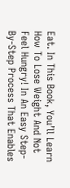Eat. In This Book, You’ll Learn How To Lose Weight And Not Feel Hungry! In An Easy Step-By-Step Process That Enables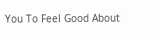You To Feel Good About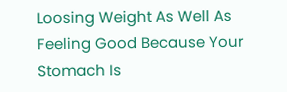Loosing Weight As Well As Feeling Good Because Your Stomach Is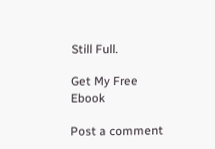Still Full.

Get My Free Ebook

Post a comment